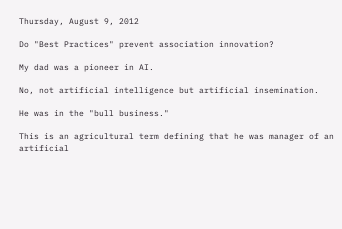Thursday, August 9, 2012

Do "Best Practices" prevent association innovation?

My dad was a pioneer in AI.

No, not artificial intelligence but artificial insemination.

He was in the "bull business."

This is an agricultural term defining that he was manager of an artificial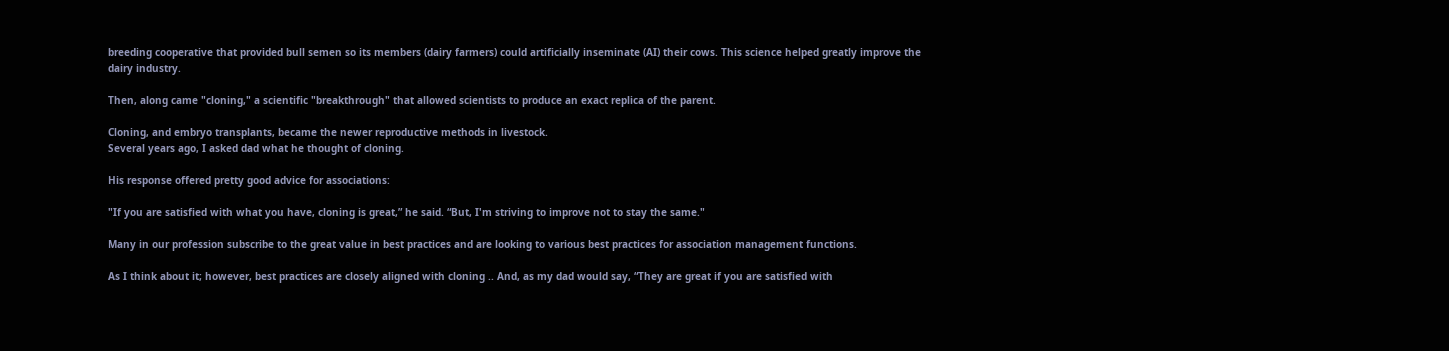breeding cooperative that provided bull semen so its members (dairy farmers) could artificially inseminate (AI) their cows. This science helped greatly improve the dairy industry.

Then, along came "cloning," a scientific "breakthrough" that allowed scientists to produce an exact replica of the parent.

Cloning, and embryo transplants, became the newer reproductive methods in livestock.
Several years ago, I asked dad what he thought of cloning.

His response offered pretty good advice for associations:

"If you are satisfied with what you have, cloning is great,” he said. “But, I'm striving to improve not to stay the same."

Many in our profession subscribe to the great value in best practices and are looking to various best practices for association management functions.

As I think about it; however, best practices are closely aligned with cloning .. And, as my dad would say, “They are great if you are satisfied with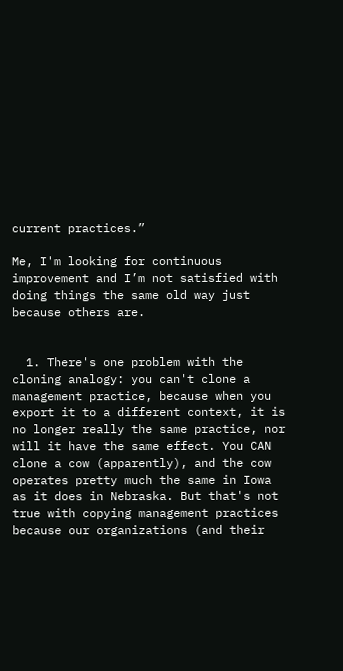current practices.”

Me, I'm looking for continuous improvement and I’m not satisfied with doing things the same old way just because others are.


  1. There's one problem with the cloning analogy: you can't clone a management practice, because when you export it to a different context, it is no longer really the same practice, nor will it have the same effect. You CAN clone a cow (apparently), and the cow operates pretty much the same in Iowa as it does in Nebraska. But that's not true with copying management practices because our organizations (and their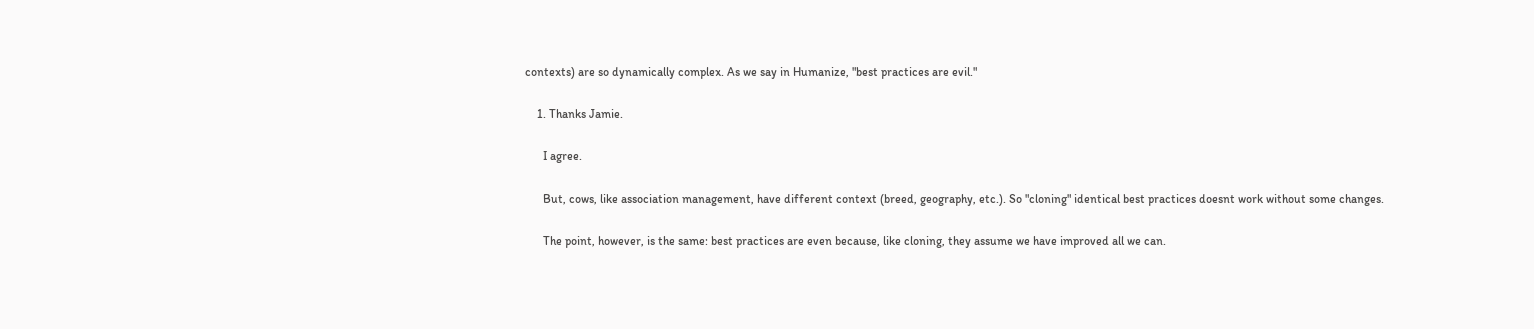contexts) are so dynamically complex. As we say in Humanize, "best practices are evil."

    1. Thanks Jamie.

      I agree.

      But, cows, like association management, have different context (breed, geography, etc.). So "cloning" identical best practices doesnt work without some changes.

      The point, however, is the same: best practices are even because, like cloning, they assume we have improved all we can.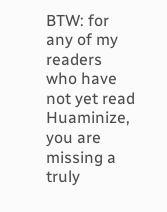BTW: for any of my readers who have not yet read Huaminize, you are missing a truly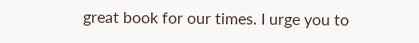great book for our times. I urge you to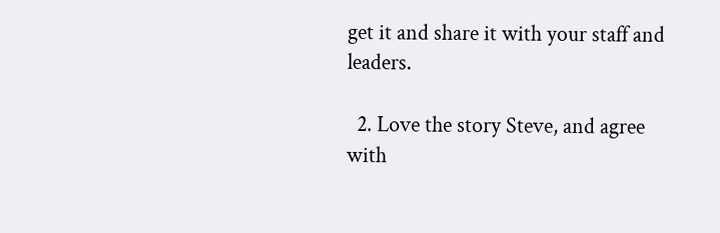get it and share it with your staff and leaders.

  2. Love the story Steve, and agree with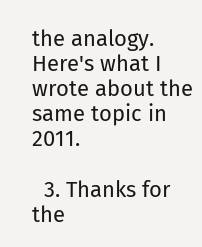the analogy. Here's what I wrote about the same topic in 2011.

  3. Thanks for the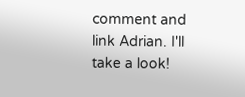comment and link Adrian. I'll take a look!